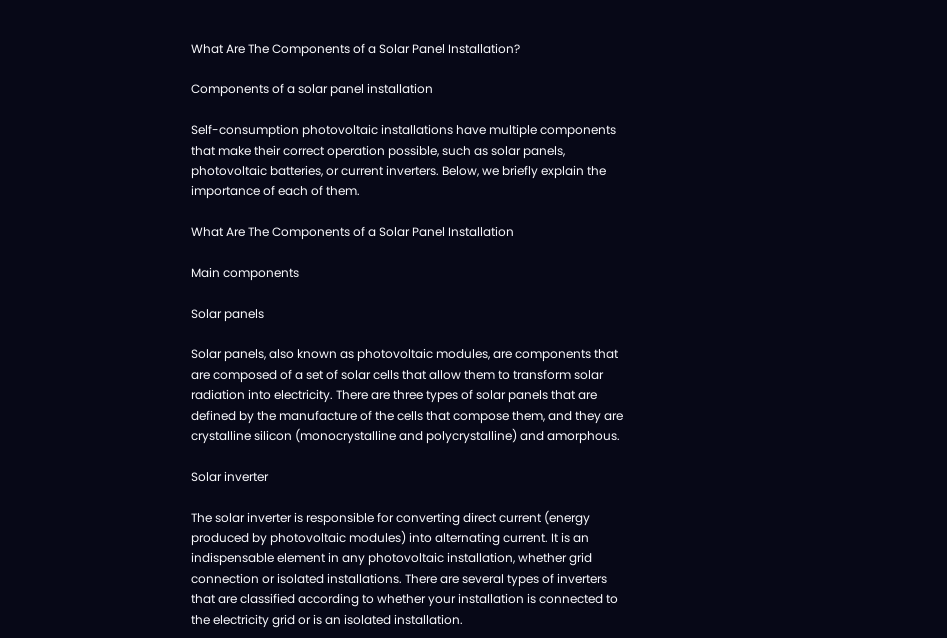What Are The Components of a Solar Panel Installation?

Components of a solar panel installation

Self-consumption photovoltaic installations have multiple components that make their correct operation possible, such as solar panels, photovoltaic batteries, or current inverters. Below, we briefly explain the importance of each of them.

What Are The Components of a Solar Panel Installation

Main components

Solar panels

Solar panels, also known as photovoltaic modules, are components that are composed of a set of solar cells that allow them to transform solar radiation into electricity. There are three types of solar panels that are defined by the manufacture of the cells that compose them, and they are crystalline silicon (monocrystalline and polycrystalline) and amorphous.

Solar inverter

The solar inverter is responsible for converting direct current (energy produced by photovoltaic modules) into alternating current. It is an indispensable element in any photovoltaic installation, whether grid connection or isolated installations. There are several types of inverters that are classified according to whether your installation is connected to the electricity grid or is an isolated installation.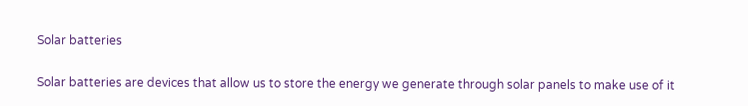Solar batteries

Solar batteries are devices that allow us to store the energy we generate through solar panels to make use of it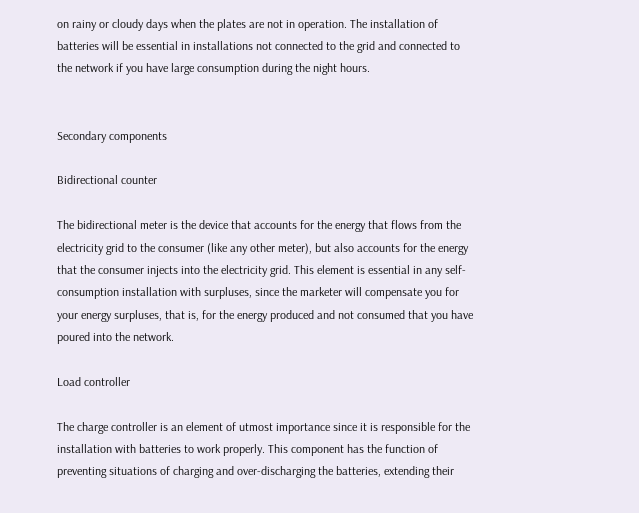on rainy or cloudy days when the plates are not in operation. The installation of batteries will be essential in installations not connected to the grid and connected to the network if you have large consumption during the night hours.


Secondary components

Bidirectional counter

The bidirectional meter is the device that accounts for the energy that flows from the electricity grid to the consumer (like any other meter), but also accounts for the energy that the consumer injects into the electricity grid. This element is essential in any self-consumption installation with surpluses, since the marketer will compensate you for your energy surpluses, that is, for the energy produced and not consumed that you have poured into the network.

Load controller

The charge controller is an element of utmost importance since it is responsible for the installation with batteries to work properly. This component has the function of preventing situations of charging and over-discharging the batteries, extending their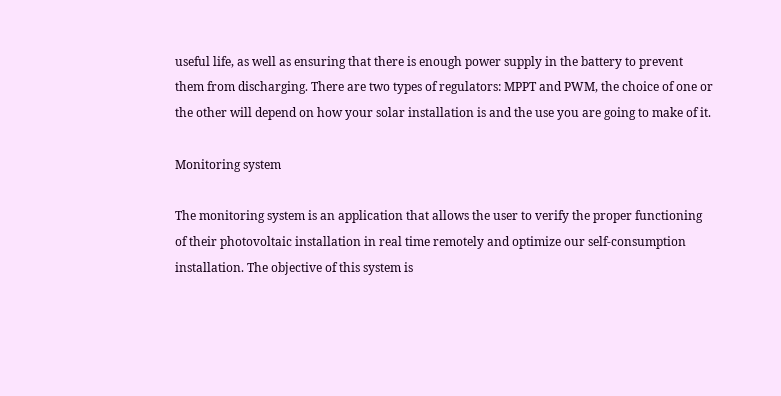useful life, as well as ensuring that there is enough power supply in the battery to prevent them from discharging. There are two types of regulators: MPPT and PWM, the choice of one or the other will depend on how your solar installation is and the use you are going to make of it.

Monitoring system

The monitoring system is an application that allows the user to verify the proper functioning of their photovoltaic installation in real time remotely and optimize our self-consumption installation. The objective of this system is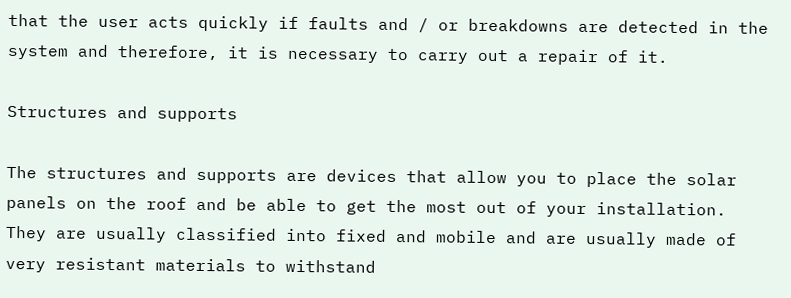that the user acts quickly if faults and / or breakdowns are detected in the system and therefore, it is necessary to carry out a repair of it.

Structures and supports

The structures and supports are devices that allow you to place the solar panels on the roof and be able to get the most out of your installation. They are usually classified into fixed and mobile and are usually made of very resistant materials to withstand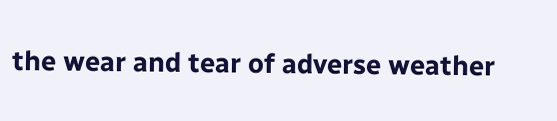the wear and tear of adverse weather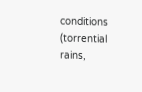conditions (torrential rains,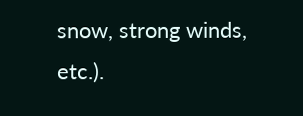snow, strong winds, etc.).